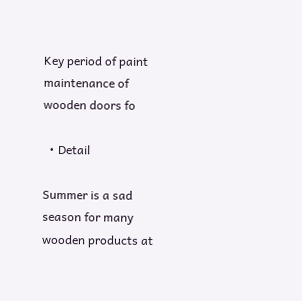Key period of paint maintenance of wooden doors fo

  • Detail

Summer is a sad season for many wooden products at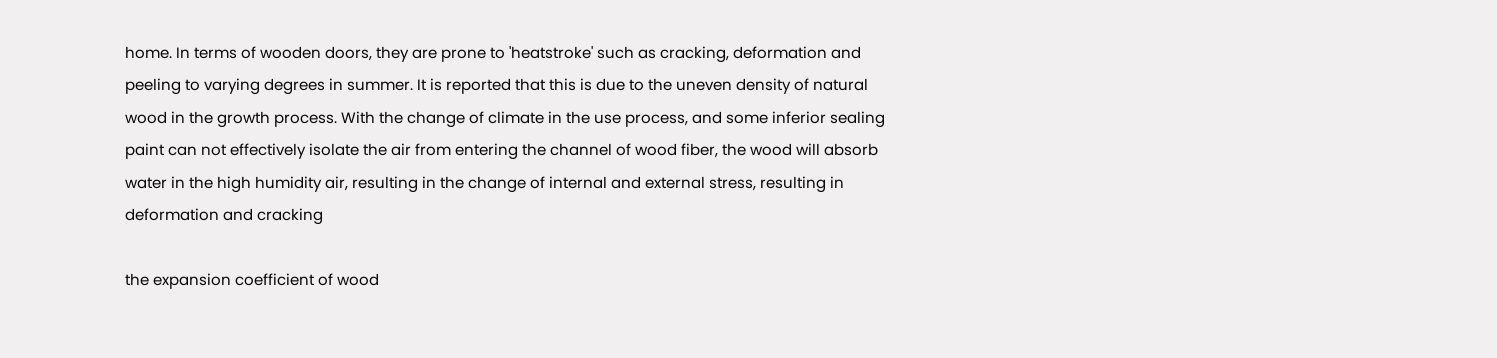home. In terms of wooden doors, they are prone to 'heatstroke' such as cracking, deformation and peeling to varying degrees in summer. It is reported that this is due to the uneven density of natural wood in the growth process. With the change of climate in the use process, and some inferior sealing paint can not effectively isolate the air from entering the channel of wood fiber, the wood will absorb water in the high humidity air, resulting in the change of internal and external stress, resulting in deformation and cracking

the expansion coefficient of wood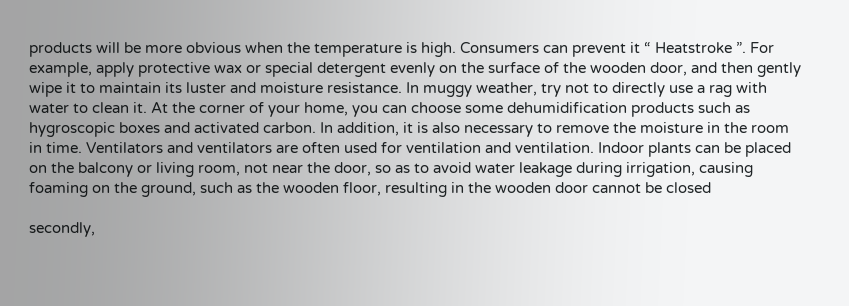products will be more obvious when the temperature is high. Consumers can prevent it “ Heatstroke ”. For example, apply protective wax or special detergent evenly on the surface of the wooden door, and then gently wipe it to maintain its luster and moisture resistance. In muggy weather, try not to directly use a rag with water to clean it. At the corner of your home, you can choose some dehumidification products such as hygroscopic boxes and activated carbon. In addition, it is also necessary to remove the moisture in the room in time. Ventilators and ventilators are often used for ventilation and ventilation. Indoor plants can be placed on the balcony or living room, not near the door, so as to avoid water leakage during irrigation, causing foaming on the ground, such as the wooden floor, resulting in the wooden door cannot be closed

secondly,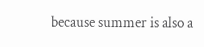because summer is also a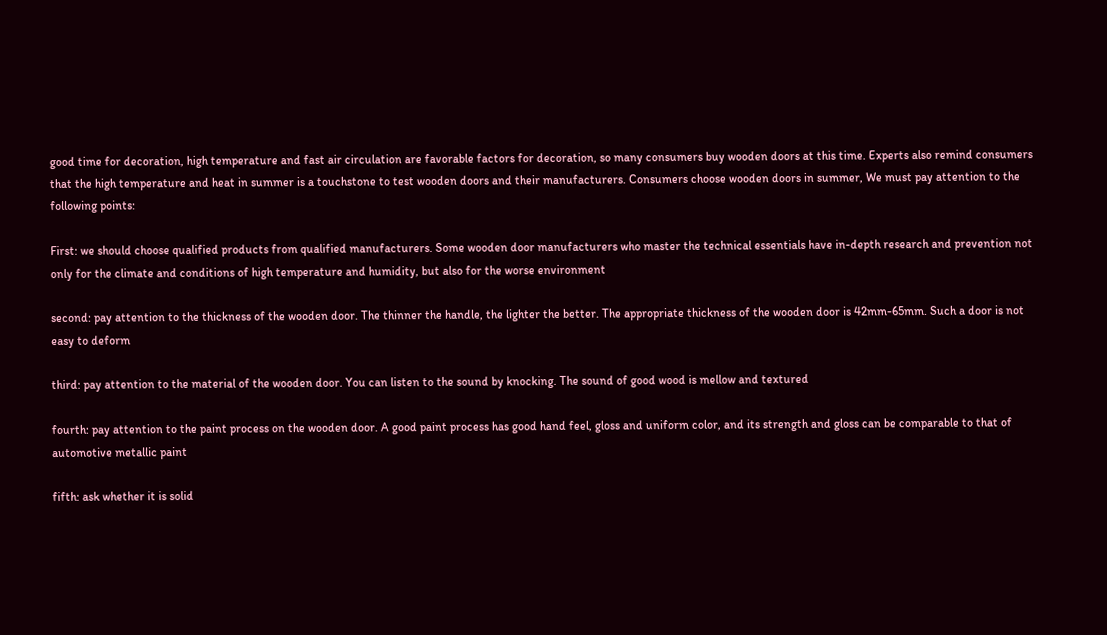good time for decoration, high temperature and fast air circulation are favorable factors for decoration, so many consumers buy wooden doors at this time. Experts also remind consumers that the high temperature and heat in summer is a touchstone to test wooden doors and their manufacturers. Consumers choose wooden doors in summer, We must pay attention to the following points:

First: we should choose qualified products from qualified manufacturers. Some wooden door manufacturers who master the technical essentials have in-depth research and prevention not only for the climate and conditions of high temperature and humidity, but also for the worse environment

second: pay attention to the thickness of the wooden door. The thinner the handle, the lighter the better. The appropriate thickness of the wooden door is 42mm-65mm. Such a door is not easy to deform

third: pay attention to the material of the wooden door. You can listen to the sound by knocking. The sound of good wood is mellow and textured

fourth: pay attention to the paint process on the wooden door. A good paint process has good hand feel, gloss and uniform color, and its strength and gloss can be comparable to that of automotive metallic paint

fifth: ask whether it is solid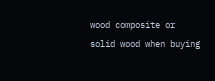wood composite or solid wood when buying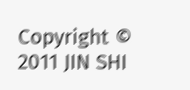Copyright © 2011 JIN SHI